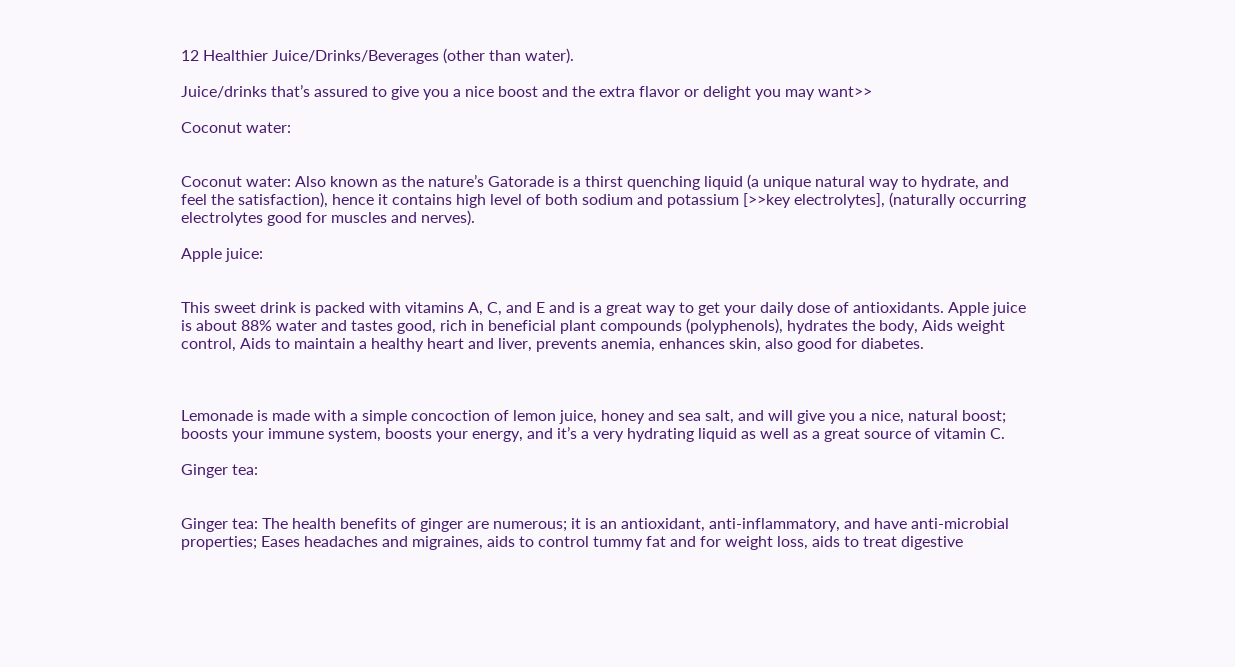12 Healthier Juice/Drinks/Beverages (other than water).

Juice/drinks that’s assured to give you a nice boost and the extra flavor or delight you may want>>

Coconut water:


Coconut water: Also known as the nature’s Gatorade is a thirst quenching liquid (a unique natural way to hydrate, and feel the satisfaction), hence it contains high level of both sodium and potassium [>>key electrolytes], (naturally occurring electrolytes good for muscles and nerves).

Apple juice:


This sweet drink is packed with vitamins A, C, and E and is a great way to get your daily dose of antioxidants. Apple juice is about 88% water and tastes good, rich in beneficial plant compounds (polyphenols), hydrates the body, Aids weight control, Aids to maintain a healthy heart and liver, prevents anemia, enhances skin, also good for diabetes.



Lemonade is made with a simple concoction of lemon juice, honey and sea salt, and will give you a nice, natural boost; boosts your immune system, boosts your energy, and it’s a very hydrating liquid as well as a great source of vitamin C.

Ginger tea:


Ginger tea: The health benefits of ginger are numerous; it is an antioxidant, anti-inflammatory, and have anti-microbial properties; Eases headaches and migraines, aids to control tummy fat and for weight loss, aids to treat digestive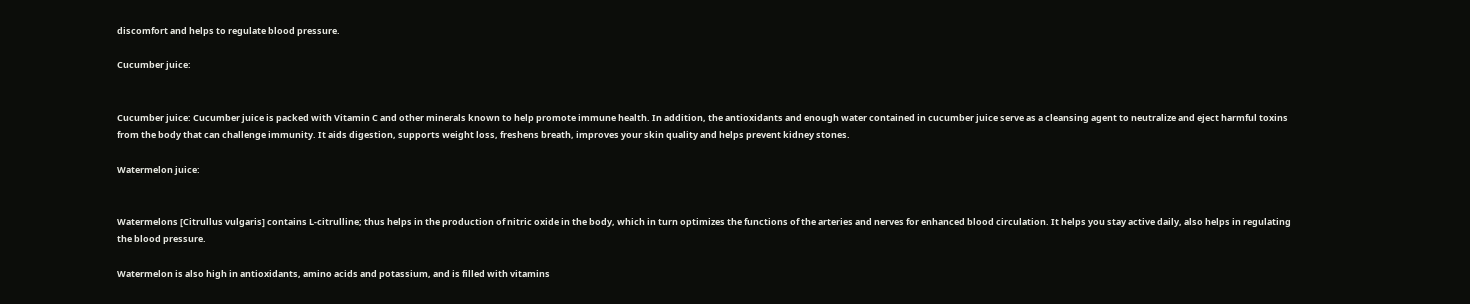discomfort and helps to regulate blood pressure.

Cucumber juice:


Cucumber juice: Cucumber juice is packed with Vitamin C and other minerals known to help promote immune health. In addition, the antioxidants and enough water contained in cucumber juice serve as a cleansing agent to neutralize and eject harmful toxins from the body that can challenge immunity. It aids digestion, supports weight loss, freshens breath, improves your skin quality and helps prevent kidney stones.

Watermelon juice:


Watermelons [Citrullus vulgaris] contains L-citrulline; thus helps in the production of nitric oxide in the body, which in turn optimizes the functions of the arteries and nerves for enhanced blood circulation. It helps you stay active daily, also helps in regulating the blood pressure.

Watermelon is also high in antioxidants, amino acids and potassium, and is filled with vitamins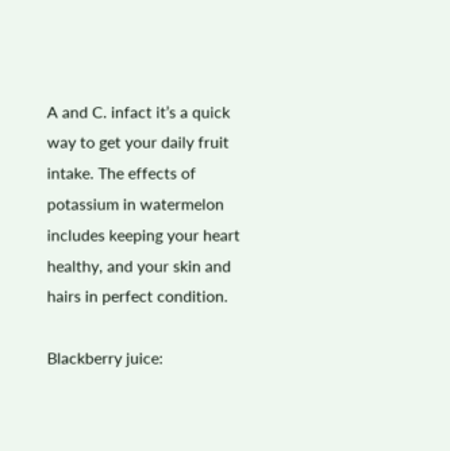A and C. infact it’s a quick way to get your daily fruit intake. The effects of potassium in watermelon includes keeping your heart healthy, and your skin and hairs in perfect condition.

Blackberry juice: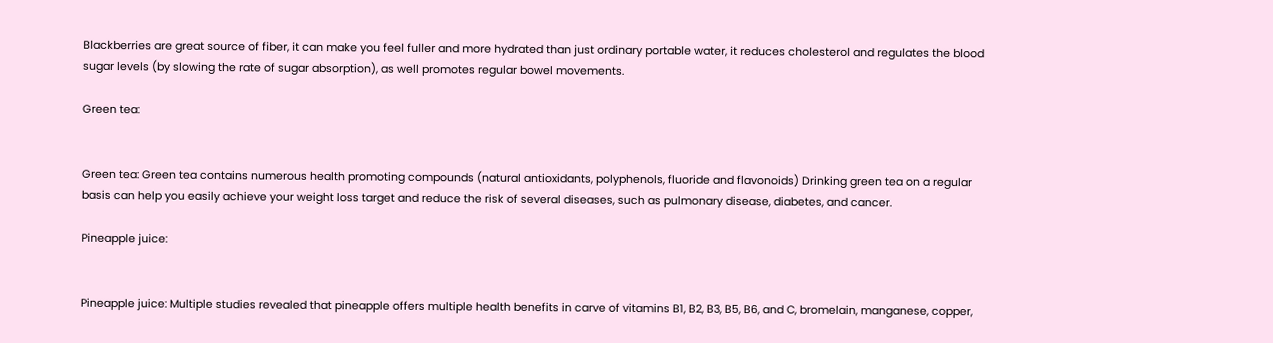Blackberries are great source of fiber, it can make you feel fuller and more hydrated than just ordinary portable water, it reduces cholesterol and regulates the blood sugar levels (by slowing the rate of sugar absorption), as well promotes regular bowel movements.

Green tea:


Green tea: Green tea contains numerous health promoting compounds (natural antioxidants, polyphenols, fluoride and flavonoids) Drinking green tea on a regular basis can help you easily achieve your weight loss target and reduce the risk of several diseases, such as pulmonary disease, diabetes, and cancer.

Pineapple juice:


Pineapple juice: Multiple studies revealed that pineapple offers multiple health benefits in carve of vitamins B1, B2, B3, B5, B6, and C, bromelain, manganese, copper,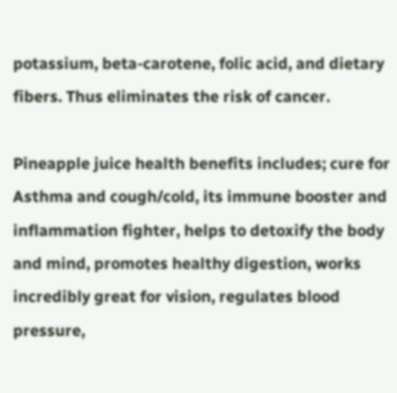potassium, beta-carotene, folic acid, and dietary fibers. Thus eliminates the risk of cancer.

Pineapple juice health benefits includes; cure for Asthma and cough/cold, its immune booster and inflammation fighter, helps to detoxify the body and mind, promotes healthy digestion, works incredibly great for vision, regulates blood pressure,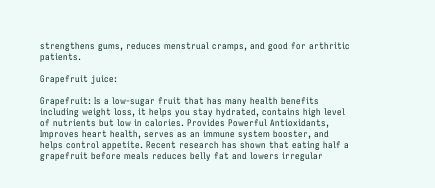strengthens gums, reduces menstrual cramps, and good for arthritic patients.

Grapefruit juice:

Grapefruit: Is a low-sugar fruit that has many health benefits including weight loss, it helps you stay hydrated, contains high level of nutrients but low in calories. Provides Powerful Antioxidants, Improves heart health, serves as an immune system booster, and helps control appetite. Recent research has shown that eating half a grapefruit before meals reduces belly fat and lowers irregular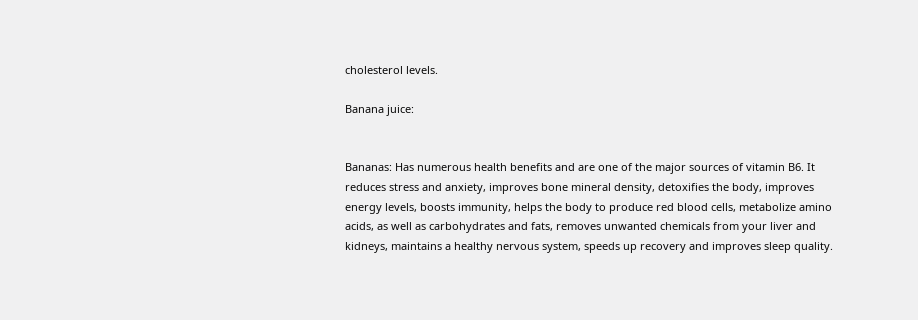cholesterol levels.

Banana juice:


Bananas: Has numerous health benefits and are one of the major sources of vitamin B6. It reduces stress and anxiety, improves bone mineral density, detoxifies the body, improves energy levels, boosts immunity, helps the body to produce red blood cells, metabolize amino acids, as well as carbohydrates and fats, removes unwanted chemicals from your liver and kidneys, maintains a healthy nervous system, speeds up recovery and improves sleep quality.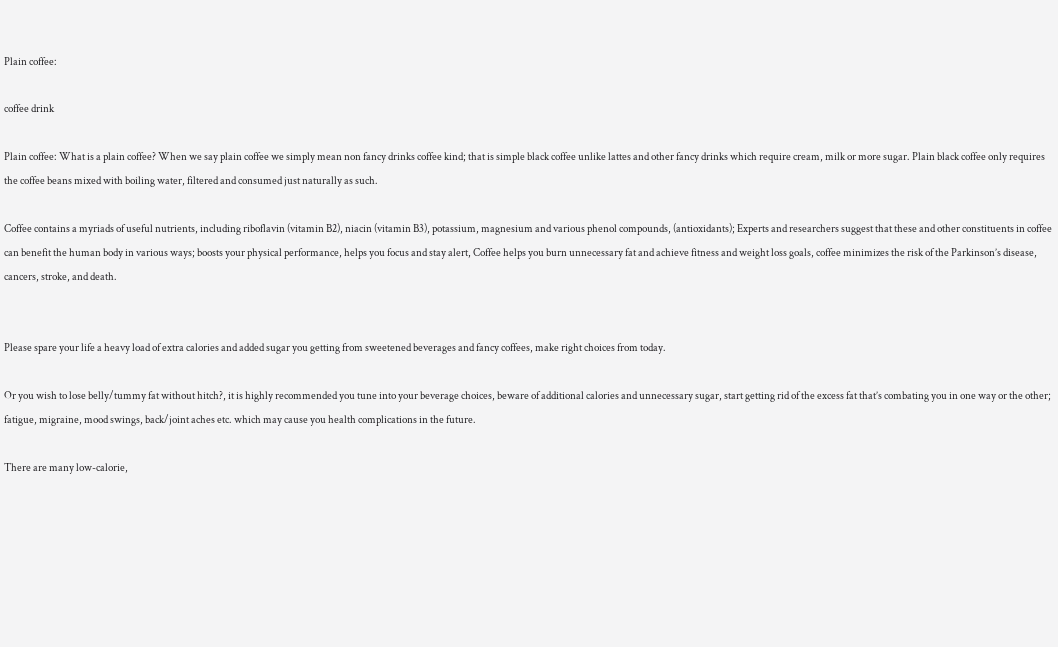Plain coffee:

coffee drink

Plain coffee: What is a plain coffee? When we say plain coffee we simply mean non fancy drinks coffee kind; that is simple black coffee unlike lattes and other fancy drinks which require cream, milk or more sugar. Plain black coffee only requires the coffee beans mixed with boiling water, filtered and consumed just naturally as such.

Coffee contains a myriads of useful nutrients, including riboflavin (vitamin B2), niacin (vitamin B3), potassium, magnesium and various phenol compounds, (antioxidants); Experts and researchers suggest that these and other constituents in coffee can benefit the human body in various ways; boosts your physical performance, helps you focus and stay alert, Coffee helps you burn unnecessary fat and achieve fitness and weight loss goals, coffee minimizes the risk of the Parkinson’s disease, cancers, stroke, and death.


Please spare your life a heavy load of extra calories and added sugar you getting from sweetened beverages and fancy coffees, make right choices from today.

Or you wish to lose belly/tummy fat without hitch?, it is highly recommended you tune into your beverage choices, beware of additional calories and unnecessary sugar, start getting rid of the excess fat that’s combating you in one way or the other; fatigue, migraine, mood swings, back/joint aches etc. which may cause you health complications in the future.

There are many low-calorie,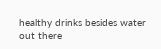healthy drinks besides water out there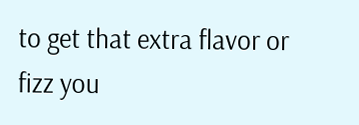to get that extra flavor or fizz you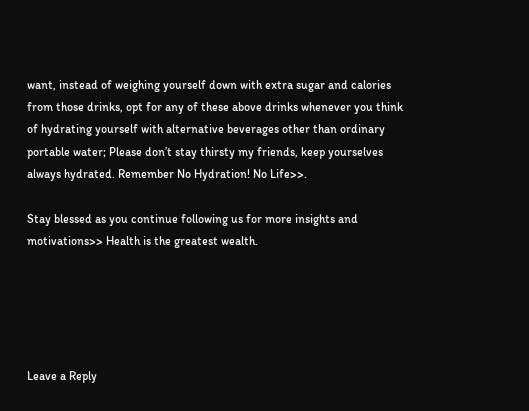want, instead of weighing yourself down with extra sugar and calories from those drinks, opt for any of these above drinks whenever you think of hydrating yourself with alternative beverages other than ordinary portable water; Please don’t stay thirsty my friends, keep yourselves always hydrated. Remember No Hydration! No Life>>.

Stay blessed as you continue following us for more insights and motivations>> Health is the greatest wealth.





Leave a Reply